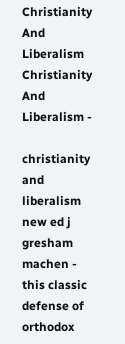Christianity And Liberalism Christianity And Liberalism -

christianity and liberalism new ed j gresham machen - this classic defense of orthodox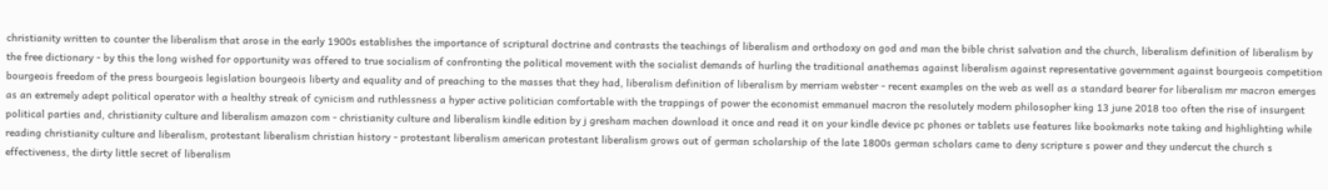christianity written to counter the liberalism that arose in the early 1900s establishes the importance of scriptural doctrine and contrasts the teachings of liberalism and orthodoxy on god and man the bible christ salvation and the church, liberalism definition of liberalism by the free dictionary - by this the long wished for opportunity was offered to true socialism of confronting the political movement with the socialist demands of hurling the traditional anathemas against liberalism against representative government against bourgeois competition bourgeois freedom of the press bourgeois legislation bourgeois liberty and equality and of preaching to the masses that they had, liberalism definition of liberalism by merriam webster - recent examples on the web as well as a standard bearer for liberalism mr macron emerges as an extremely adept political operator with a healthy streak of cynicism and ruthlessness a hyper active politician comfortable with the trappings of power the economist emmanuel macron the resolutely modern philosopher king 13 june 2018 too often the rise of insurgent political parties and, christianity culture and liberalism amazon com - christianity culture and liberalism kindle edition by j gresham machen download it once and read it on your kindle device pc phones or tablets use features like bookmarks note taking and highlighting while reading christianity culture and liberalism, protestant liberalism christian history - protestant liberalism american protestant liberalism grows out of german scholarship of the late 1800s german scholars came to deny scripture s power and they undercut the church s effectiveness, the dirty little secret of liberalism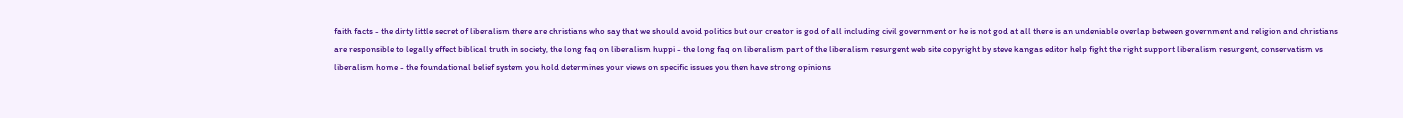faith facts - the dirty little secret of liberalism there are christians who say that we should avoid politics but our creator is god of all including civil government or he is not god at all there is an undeniable overlap between government and religion and christians are responsible to legally effect biblical truth in society, the long faq on liberalism huppi - the long faq on liberalism part of the liberalism resurgent web site copyright by steve kangas editor help fight the right support liberalism resurgent, conservatism vs liberalism home - the foundational belief system you hold determines your views on specific issues you then have strong opinions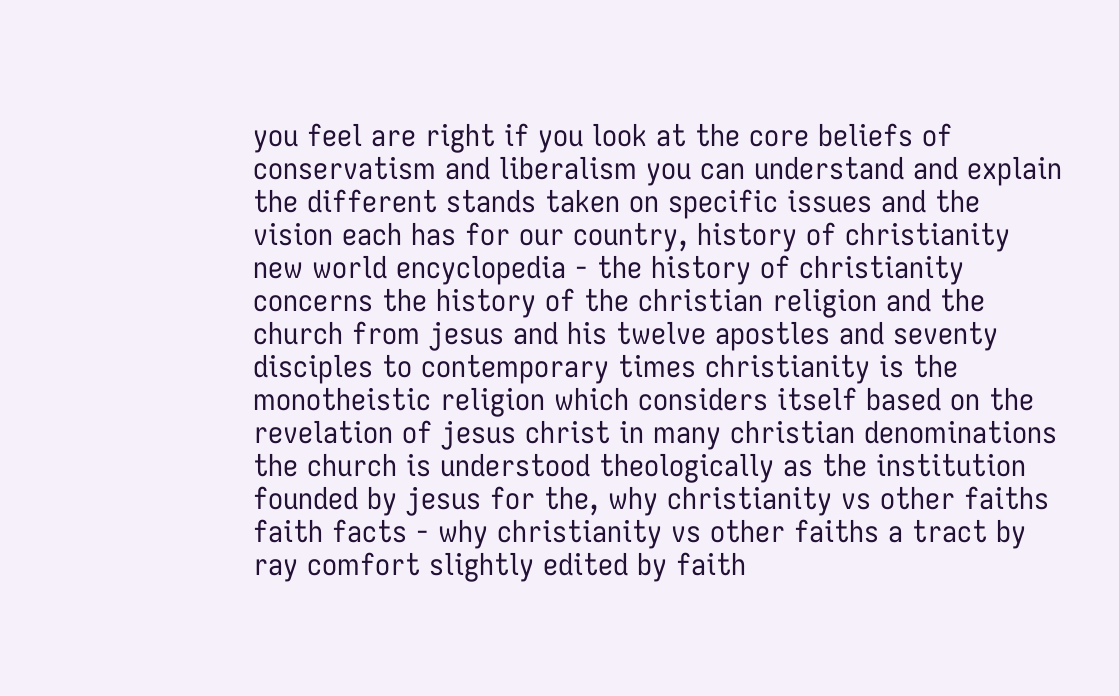you feel are right if you look at the core beliefs of conservatism and liberalism you can understand and explain the different stands taken on specific issues and the vision each has for our country, history of christianity new world encyclopedia - the history of christianity concerns the history of the christian religion and the church from jesus and his twelve apostles and seventy disciples to contemporary times christianity is the monotheistic religion which considers itself based on the revelation of jesus christ in many christian denominations the church is understood theologically as the institution founded by jesus for the, why christianity vs other faiths faith facts - why christianity vs other faiths a tract by ray comfort slightly edited by faith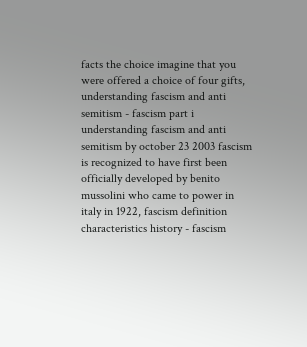facts the choice imagine that you were offered a choice of four gifts, understanding fascism and anti semitism - fascism part i understanding fascism and anti semitism by october 23 2003 fascism is recognized to have first been officially developed by benito mussolini who came to power in italy in 1922, fascism definition characteristics history - fascism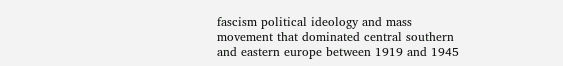fascism political ideology and mass movement that dominated central southern and eastern europe between 1919 and 1945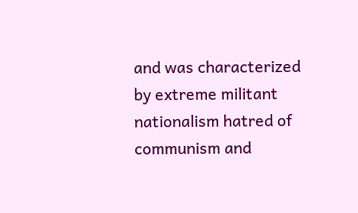and was characterized by extreme militant nationalism hatred of communism and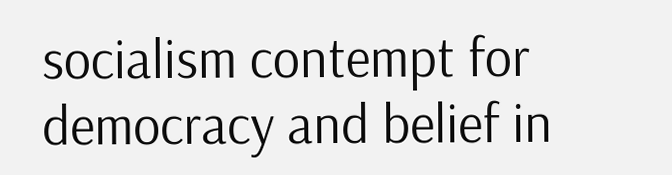socialism contempt for democracy and belief in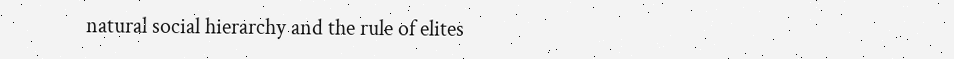natural social hierarchy and the rule of elites